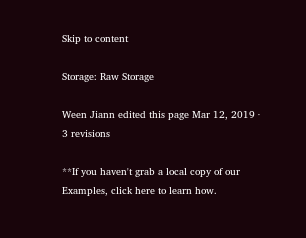Skip to content

Storage: Raw Storage

Ween Jiann edited this page Mar 12, 2019 · 3 revisions

**If you haven't grab a local copy of our Examples, click here to learn how.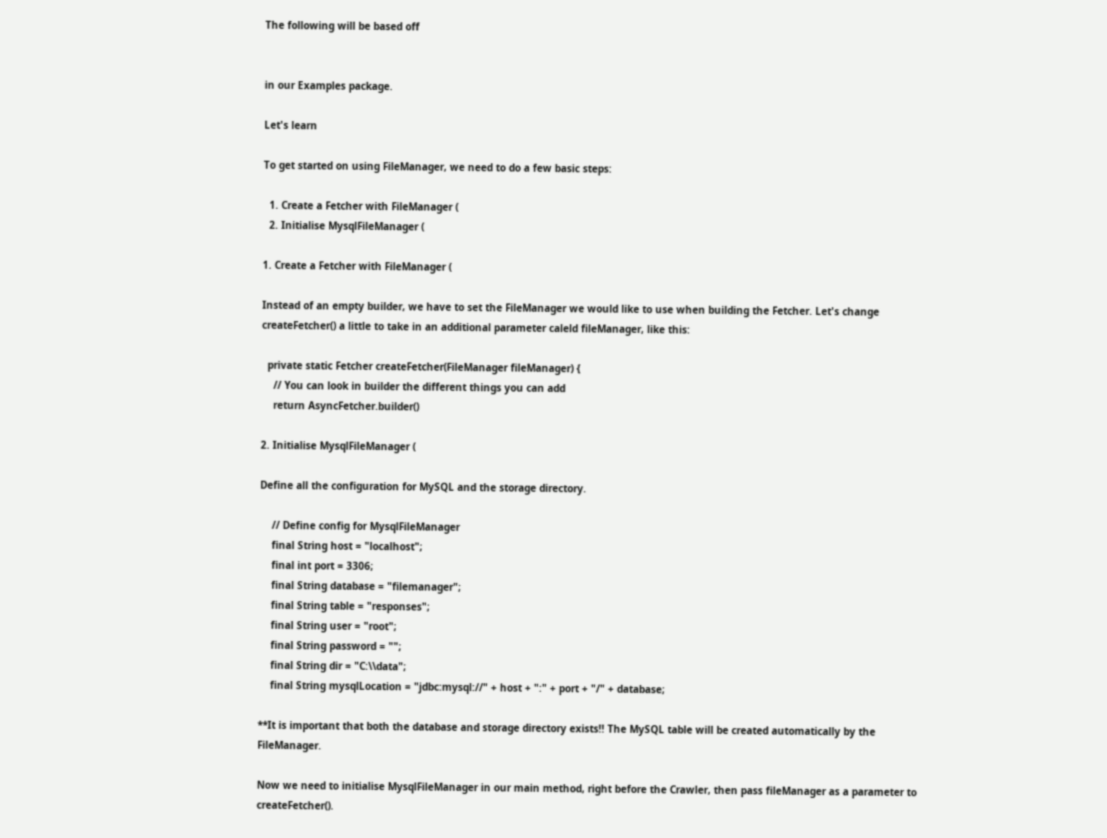The following will be based off


in our Examples package.

Let's learn

To get started on using FileManager, we need to do a few basic steps:

  1. Create a Fetcher with FileManager (
  2. Initialise MysqlFileManager (

1. Create a Fetcher with FileManager (

Instead of an empty builder, we have to set the FileManager we would like to use when building the Fetcher. Let's change createFetcher() a little to take in an additional parameter caleld fileManager, like this:

  private static Fetcher createFetcher(FileManager fileManager) {
    // You can look in builder the different things you can add
    return AsyncFetcher.builder()

2. Initialise MysqlFileManager (

Define all the configuration for MySQL and the storage directory.

    // Define config for MysqlFileManager
    final String host = "localhost";
    final int port = 3306;
    final String database = "filemanager";
    final String table = "responses";
    final String user = "root";
    final String password = "";
    final String dir = "C:\\data";
    final String mysqlLocation = "jdbc:mysql://" + host + ":" + port + "/" + database;

**It is important that both the database and storage directory exists!! The MySQL table will be created automatically by the FileManager.

Now we need to initialise MysqlFileManager in our main method, right before the Crawler, then pass fileManager as a parameter to createFetcher().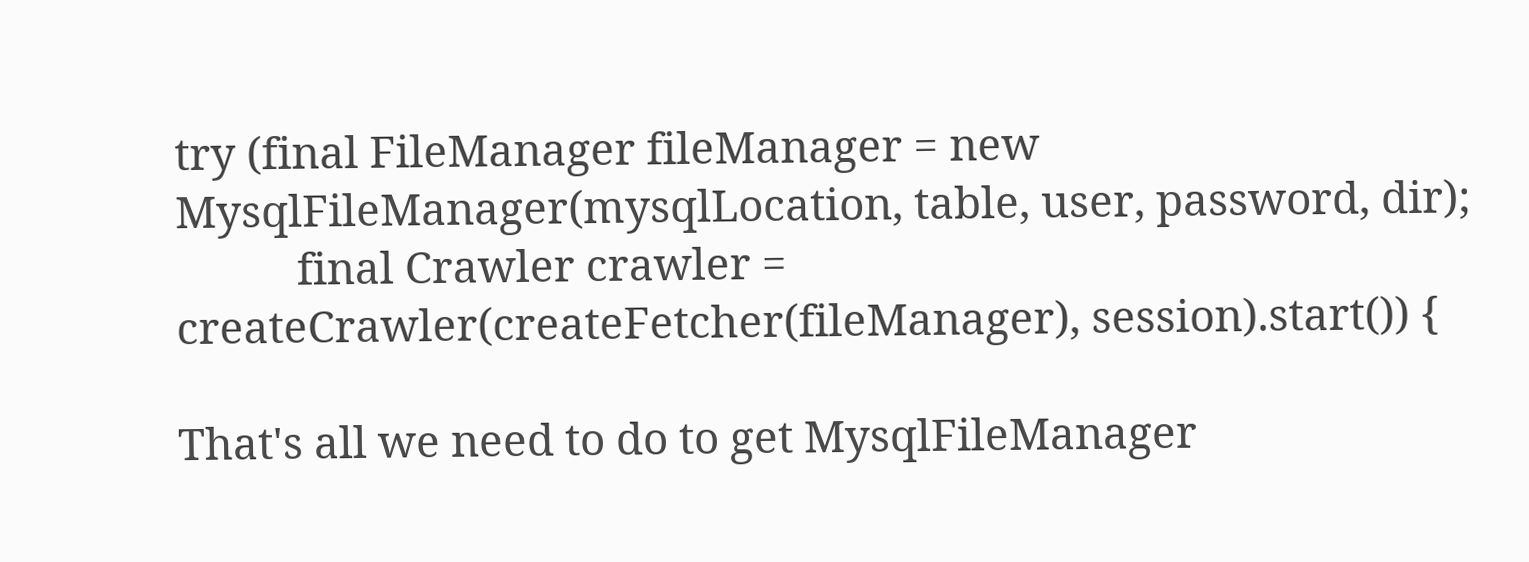try (final FileManager fileManager = new MysqlFileManager(mysqlLocation, table, user, password, dir);
           final Crawler crawler = createCrawler(createFetcher(fileManager), session).start()) {

That's all we need to do to get MysqlFileManager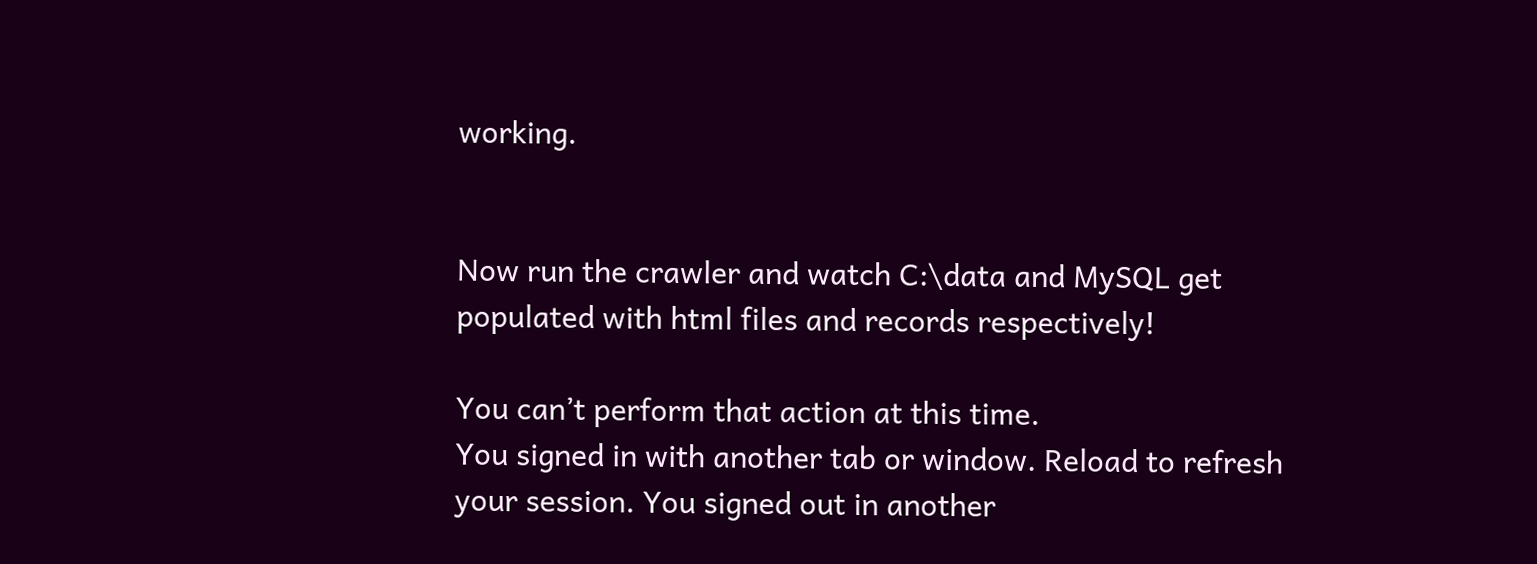working.


Now run the crawler and watch C:\data and MySQL get populated with html files and records respectively!

You can’t perform that action at this time.
You signed in with another tab or window. Reload to refresh your session. You signed out in another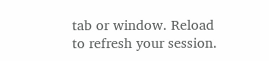tab or window. Reload to refresh your session.